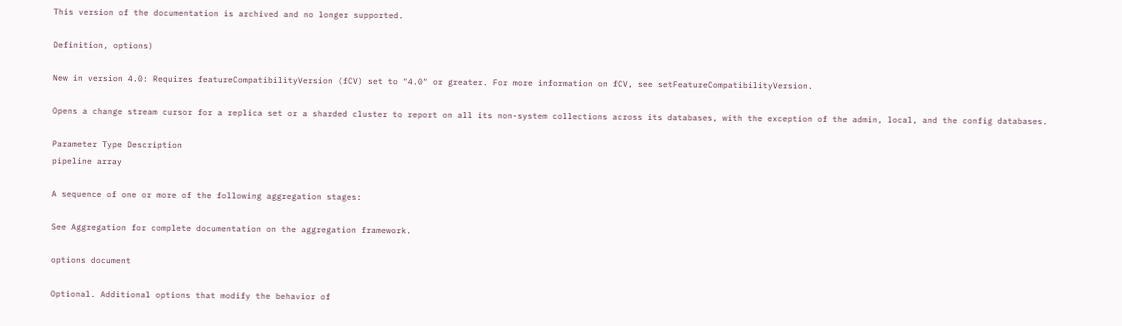This version of the documentation is archived and no longer supported.

Definition, options)

New in version 4.0: Requires featureCompatibilityVersion (fCV) set to "4.0" or greater. For more information on fCV, see setFeatureCompatibilityVersion.

Opens a change stream cursor for a replica set or a sharded cluster to report on all its non-system collections across its databases, with the exception of the admin, local, and the config databases.

Parameter Type Description
pipeline array

A sequence of one or more of the following aggregation stages:

See Aggregation for complete documentation on the aggregation framework.

options document

Optional. Additional options that modify the behavior of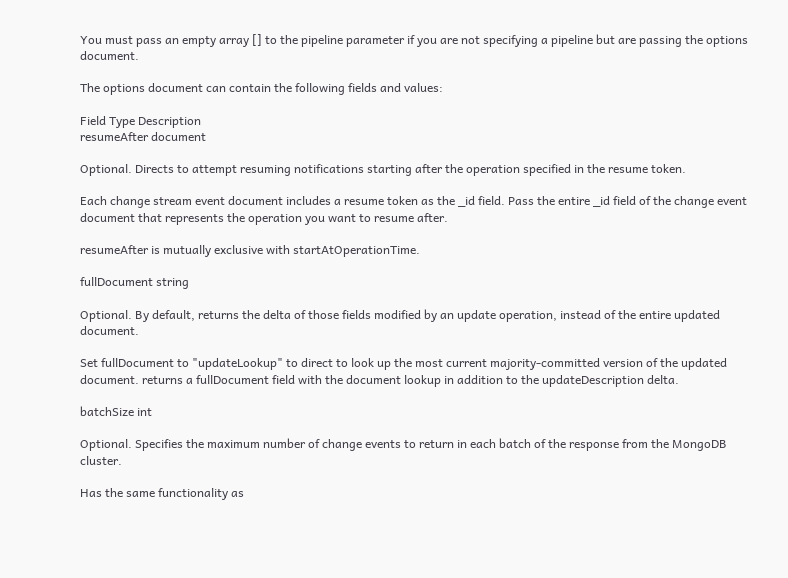You must pass an empty array [] to the pipeline parameter if you are not specifying a pipeline but are passing the options document.

The options document can contain the following fields and values:

Field Type Description
resumeAfter document

Optional. Directs to attempt resuming notifications starting after the operation specified in the resume token.

Each change stream event document includes a resume token as the _id field. Pass the entire _id field of the change event document that represents the operation you want to resume after.

resumeAfter is mutually exclusive with startAtOperationTime.

fullDocument string

Optional. By default, returns the delta of those fields modified by an update operation, instead of the entire updated document.

Set fullDocument to "updateLookup" to direct to look up the most current majority-committed version of the updated document. returns a fullDocument field with the document lookup in addition to the updateDescription delta.

batchSize int

Optional. Specifies the maximum number of change events to return in each batch of the response from the MongoDB cluster.

Has the same functionality as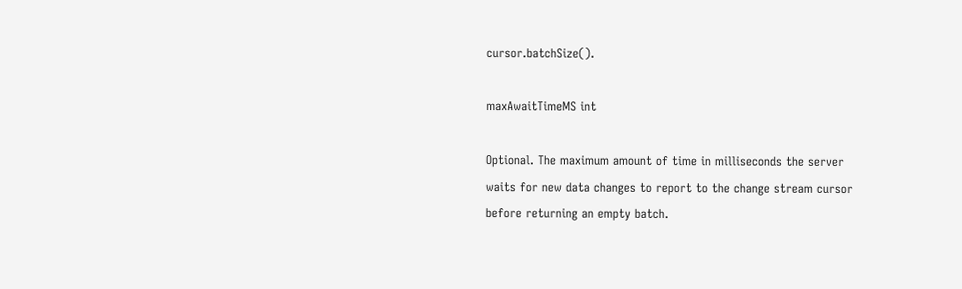cursor.batchSize().

maxAwaitTimeMS int

Optional. The maximum amount of time in milliseconds the server waits for new data changes to report to the change stream cursor before returning an empty batch.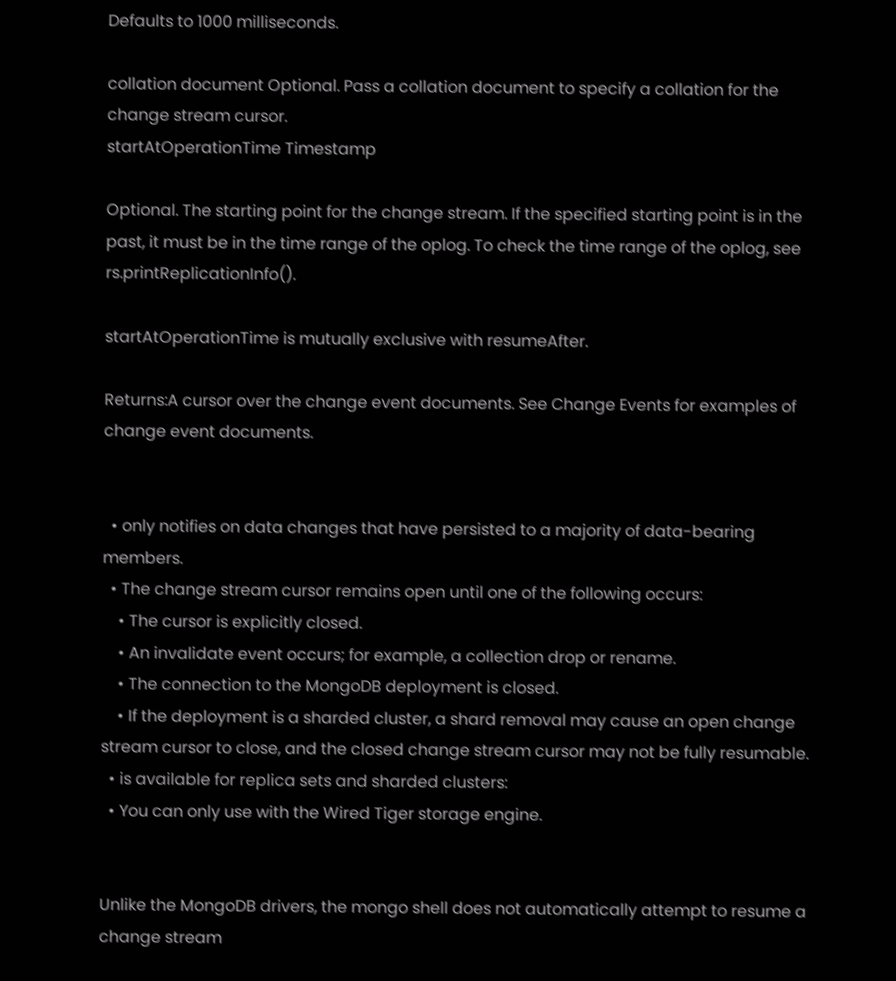Defaults to 1000 milliseconds.

collation document Optional. Pass a collation document to specify a collation for the change stream cursor.
startAtOperationTime Timestamp

Optional. The starting point for the change stream. If the specified starting point is in the past, it must be in the time range of the oplog. To check the time range of the oplog, see rs.printReplicationInfo().

startAtOperationTime is mutually exclusive with resumeAfter.

Returns:A cursor over the change event documents. See Change Events for examples of change event documents.


  • only notifies on data changes that have persisted to a majority of data-bearing members.
  • The change stream cursor remains open until one of the following occurs:
    • The cursor is explicitly closed.
    • An invalidate event occurs; for example, a collection drop or rename.
    • The connection to the MongoDB deployment is closed.
    • If the deployment is a sharded cluster, a shard removal may cause an open change stream cursor to close, and the closed change stream cursor may not be fully resumable.
  • is available for replica sets and sharded clusters:
  • You can only use with the Wired Tiger storage engine.


Unlike the MongoDB drivers, the mongo shell does not automatically attempt to resume a change stream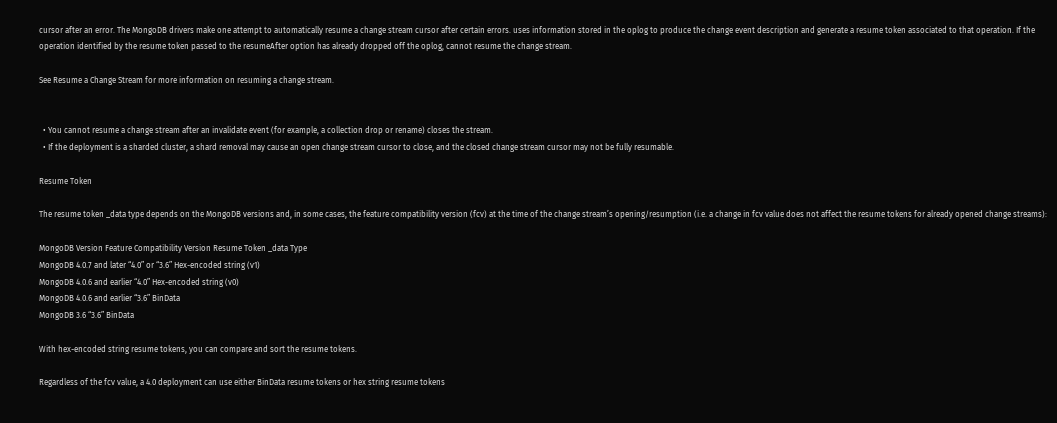cursor after an error. The MongoDB drivers make one attempt to automatically resume a change stream cursor after certain errors. uses information stored in the oplog to produce the change event description and generate a resume token associated to that operation. If the operation identified by the resume token passed to the resumeAfter option has already dropped off the oplog, cannot resume the change stream.

See Resume a Change Stream for more information on resuming a change stream.


  • You cannot resume a change stream after an invalidate event (for example, a collection drop or rename) closes the stream.
  • If the deployment is a sharded cluster, a shard removal may cause an open change stream cursor to close, and the closed change stream cursor may not be fully resumable.

Resume Token

The resume token _data type depends on the MongoDB versions and, in some cases, the feature compatibility version (fcv) at the time of the change stream’s opening/resumption (i.e. a change in fcv value does not affect the resume tokens for already opened change streams):

MongoDB Version Feature Compatibility Version Resume Token _data Type
MongoDB 4.0.7 and later “4.0” or “3.6” Hex-encoded string (v1)
MongoDB 4.0.6 and earlier “4.0” Hex-encoded string (v0)
MongoDB 4.0.6 and earlier “3.6” BinData
MongoDB 3.6 “3.6” BinData

With hex-encoded string resume tokens, you can compare and sort the resume tokens.

Regardless of the fcv value, a 4.0 deployment can use either BinData resume tokens or hex string resume tokens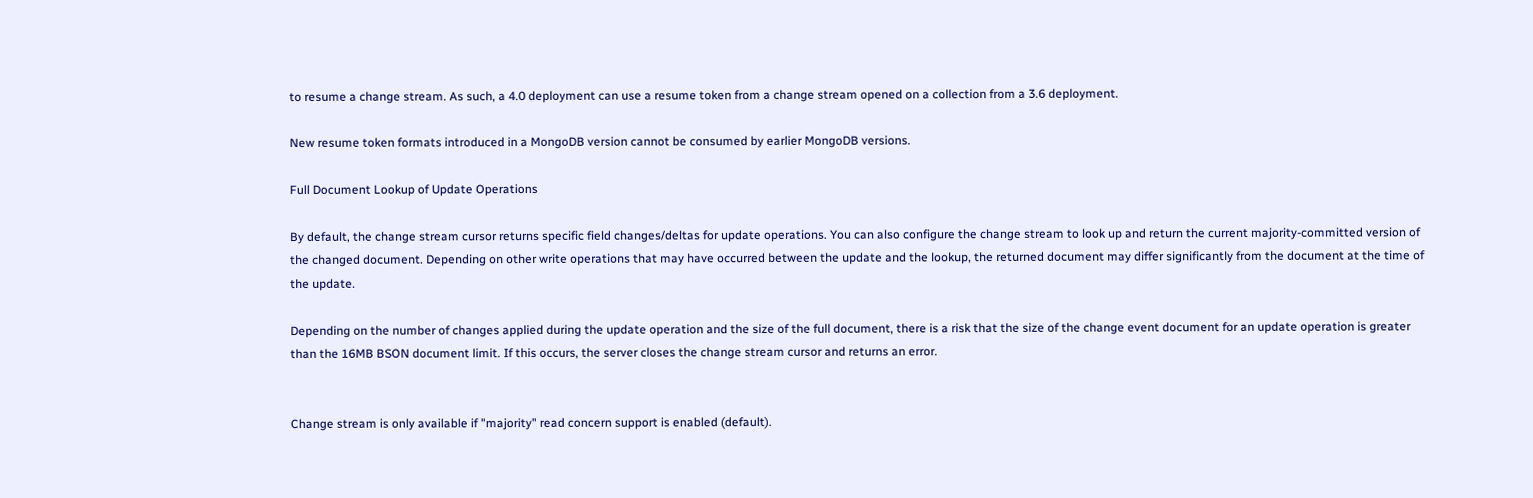to resume a change stream. As such, a 4.0 deployment can use a resume token from a change stream opened on a collection from a 3.6 deployment.

New resume token formats introduced in a MongoDB version cannot be consumed by earlier MongoDB versions.

Full Document Lookup of Update Operations

By default, the change stream cursor returns specific field changes/deltas for update operations. You can also configure the change stream to look up and return the current majority-committed version of the changed document. Depending on other write operations that may have occurred between the update and the lookup, the returned document may differ significantly from the document at the time of the update.

Depending on the number of changes applied during the update operation and the size of the full document, there is a risk that the size of the change event document for an update operation is greater than the 16MB BSON document limit. If this occurs, the server closes the change stream cursor and returns an error.


Change stream is only available if "majority" read concern support is enabled (default).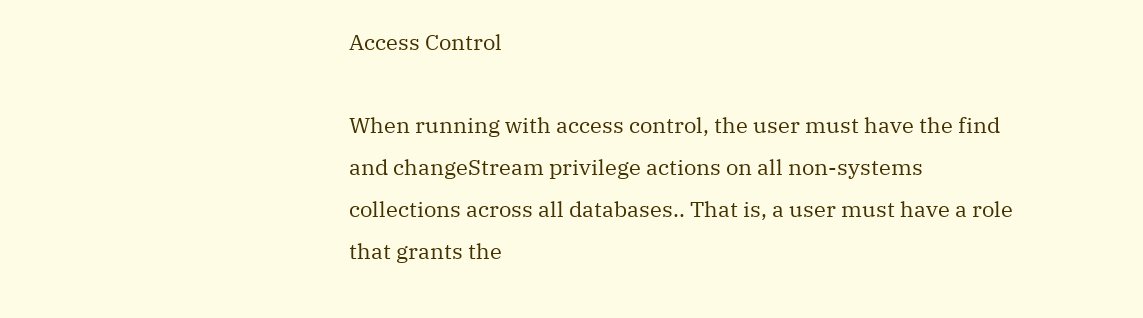Access Control

When running with access control, the user must have the find and changeStream privilege actions on all non-systems collections across all databases.. That is, a user must have a role that grants the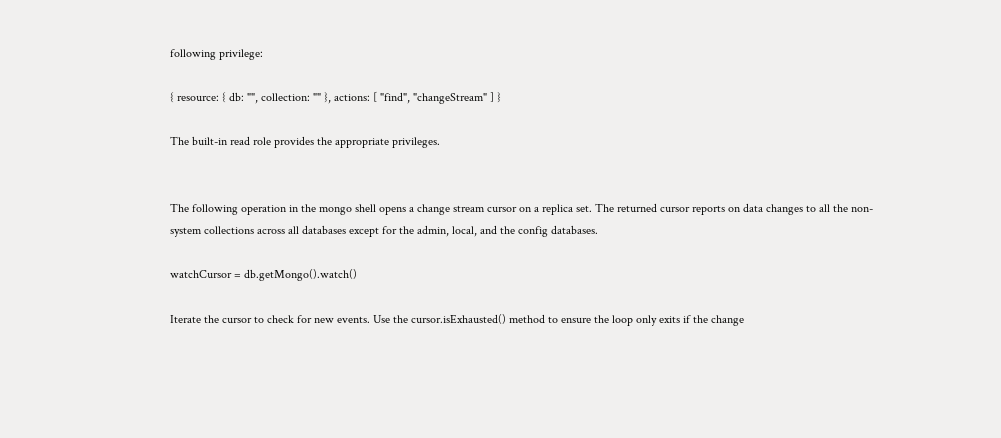following privilege:

{ resource: { db: "", collection: "" }, actions: [ "find", "changeStream" ] }

The built-in read role provides the appropriate privileges.


The following operation in the mongo shell opens a change stream cursor on a replica set. The returned cursor reports on data changes to all the non-system collections across all databases except for the admin, local, and the config databases.

watchCursor = db.getMongo().watch()

Iterate the cursor to check for new events. Use the cursor.isExhausted() method to ensure the loop only exits if the change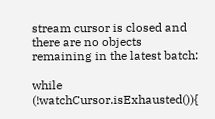stream cursor is closed and there are no objects remaining in the latest batch:

while (!watchCursor.isExhausted()){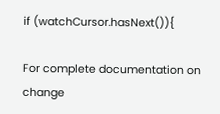if (watchCursor.hasNext()){

For complete documentation on change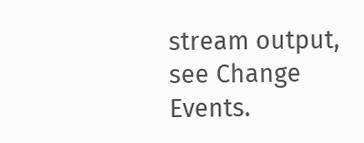stream output, see Change Events.